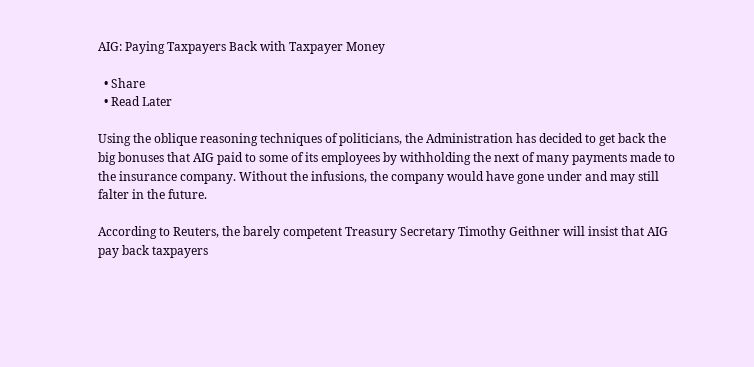AIG: Paying Taxpayers Back with Taxpayer Money

  • Share
  • Read Later

Using the oblique reasoning techniques of politicians, the Administration has decided to get back the big bonuses that AIG paid to some of its employees by withholding the next of many payments made to the insurance company. Without the infusions, the company would have gone under and may still falter in the future.

According to Reuters, the barely competent Treasury Secretary Timothy Geithner will insist that AIG pay back taxpayers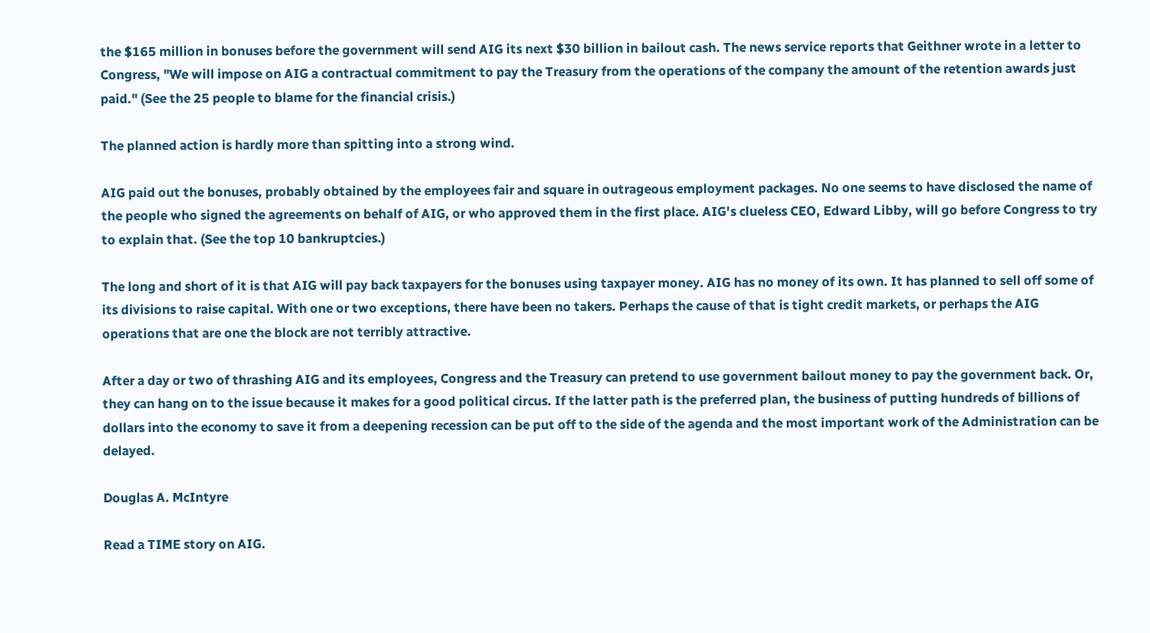the $165 million in bonuses before the government will send AIG its next $30 billion in bailout cash. The news service reports that Geithner wrote in a letter to Congress, "We will impose on AIG a contractual commitment to pay the Treasury from the operations of the company the amount of the retention awards just paid." (See the 25 people to blame for the financial crisis.)

The planned action is hardly more than spitting into a strong wind.

AIG paid out the bonuses, probably obtained by the employees fair and square in outrageous employment packages. No one seems to have disclosed the name of the people who signed the agreements on behalf of AIG, or who approved them in the first place. AIG's clueless CEO, Edward Libby, will go before Congress to try to explain that. (See the top 10 bankruptcies.)

The long and short of it is that AIG will pay back taxpayers for the bonuses using taxpayer money. AIG has no money of its own. It has planned to sell off some of its divisions to raise capital. With one or two exceptions, there have been no takers. Perhaps the cause of that is tight credit markets, or perhaps the AIG operations that are one the block are not terribly attractive.

After a day or two of thrashing AIG and its employees, Congress and the Treasury can pretend to use government bailout money to pay the government back. Or, they can hang on to the issue because it makes for a good political circus. If the latter path is the preferred plan, the business of putting hundreds of billions of dollars into the economy to save it from a deepening recession can be put off to the side of the agenda and the most important work of the Administration can be delayed.

Douglas A. McIntyre

Read a TIME story on AIG.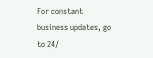For constant business updates, go to 24/